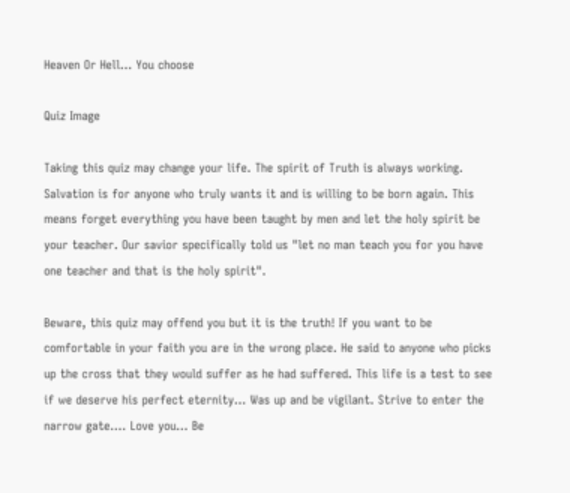Heaven Or Hell... You choose

Quiz Image

Taking this quiz may change your life. The spirit of Truth is always working. Salvation is for anyone who truly wants it and is willing to be born again. This means forget everything you have been taught by men and let the holy spirit be your teacher. Our savior specifically told us "let no man teach you for you have one teacher and that is the holy spirit".

Beware, this quiz may offend you but it is the truth! If you want to be comfortable in your faith you are in the wrong place. He said to anyone who picks up the cross that they would suffer as he had suffered. This life is a test to see if we deserve his perfect eternity... Was up and be vigilant. Strive to enter the narrow gate.... Love you... Be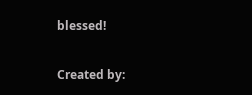blessed!

Created by: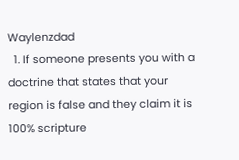Waylenzdad
  1. If someone presents you with a doctrine that states that your region is false and they claim it is 100% scripture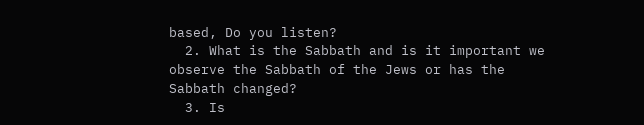based, Do you listen?
  2. What is the Sabbath and is it important we observe the Sabbath of the Jews or has the Sabbath changed?
  3. Is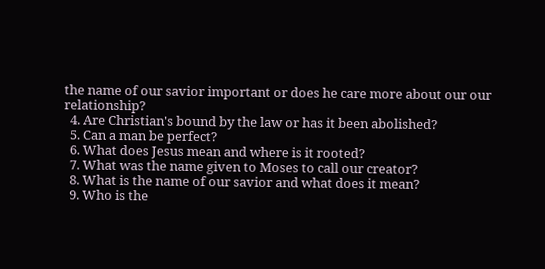the name of our savior important or does he care more about our our relationship?
  4. Are Christian's bound by the law or has it been abolished?
  5. Can a man be perfect?
  6. What does Jesus mean and where is it rooted?
  7. What was the name given to Moses to call our creator?
  8. What is the name of our savior and what does it mean?
  9. Who is the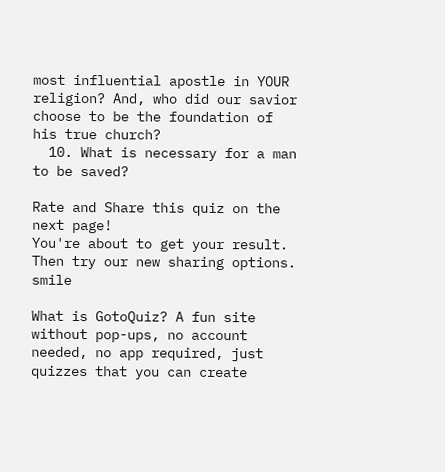most influential apostle in YOUR religion? And, who did our savior choose to be the foundation of his true church?
  10. What is necessary for a man to be saved?

Rate and Share this quiz on the next page!
You're about to get your result. Then try our new sharing options. smile

What is GotoQuiz? A fun site without pop-ups, no account needed, no app required, just quizzes that you can create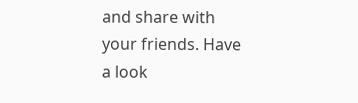and share with your friends. Have a look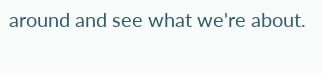around and see what we're about.